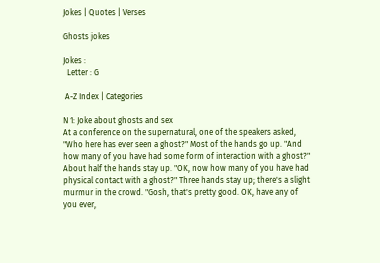Jokes | Quotes | Verses

Ghosts jokes

Jokes :
  Letter : G

 A-Z Index | Categories

N 1: Joke about ghosts and sex
At a conference on the supernatural, one of the speakers asked, "Who here has ever seen a ghost?" Most of the hands go up. "And how many of you have had some form of interaction with a ghost?" About half the hands stay up. "OK, now how many of you have had physical contact with a ghost?" Three hands stay up; there's a slight murmur in the crowd. "Gosh, that's pretty good. OK, have any of you ever,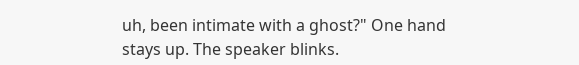uh, been intimate with a ghost?" One hand stays up. The speaker blinks.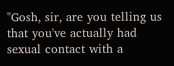"Gosh, sir, are you telling us that you've actually had sexual contact with a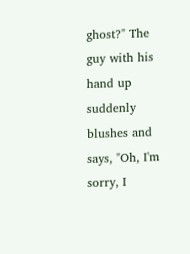ghost?" The guy with his hand up suddenly blushes and says, "Oh, I'm sorry, I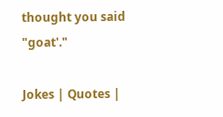thought you said "goat'."

Jokes | Quotes |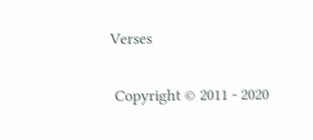Verses

 Copyright © 2011 - 2020